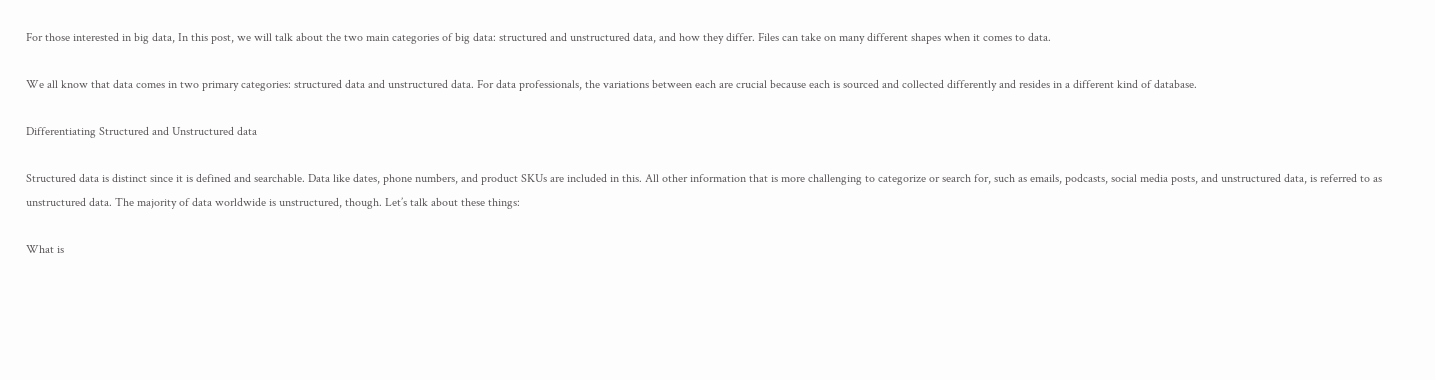For those interested in big data, In this post, we will talk about the two main categories of big data: structured and unstructured data, and how they differ. Files can take on many different shapes when it comes to data.

We all know that data comes in two primary categories: structured data and unstructured data. For data professionals, the variations between each are crucial because each is sourced and collected differently and resides in a different kind of database.

Differentiating Structured and Unstructured data

Structured data is distinct since it is defined and searchable. Data like dates, phone numbers, and product SKUs are included in this. All other information that is more challenging to categorize or search for, such as emails, podcasts, social media posts, and unstructured data, is referred to as unstructured data. The majority of data worldwide is unstructured, though. Let’s talk about these things:

What is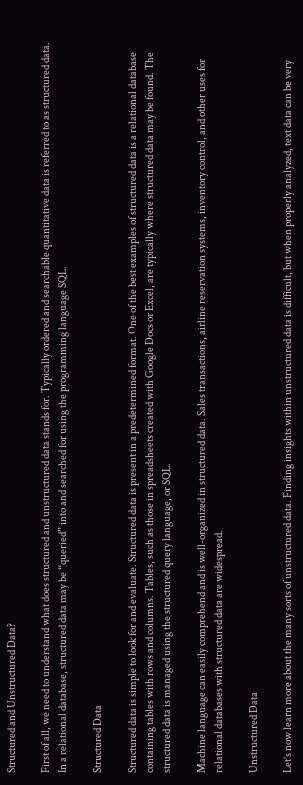Structured and Unstructured Data?

First of all, we need to understand what does structured and unstructured data stands for. Typically ordered and searchable quantitative data is referred to as structured data. In a relational database, structured data may be “queried” into and searched for using the programming language SQL.

Structured Data

Structured data is simple to look for and evaluate. Structured data is present in a predetermined format. One of the best examples of structured data is a relational database containing tables with rows and columns. Tables, such as those in spreadsheets created with Google Docs or Excel, are typically where structured data may be found. The structured data is managed using the structured query language, or SQL.

Machine language can easily comprehend and is well-organized in structured data. Sales transactions, airline reservation systems, inventory control, and other uses for relational databases with structured data are widespread.

Unstructured Data

Let’s now learn more about the many sorts of unstructured data. Finding insights within unstructured data is difficult, but when properly analyzed, text data can be very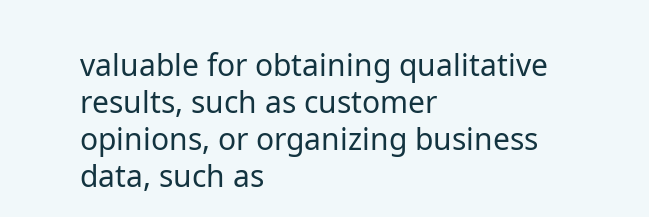valuable for obtaining qualitative results, such as customer opinions, or organizing business data, such as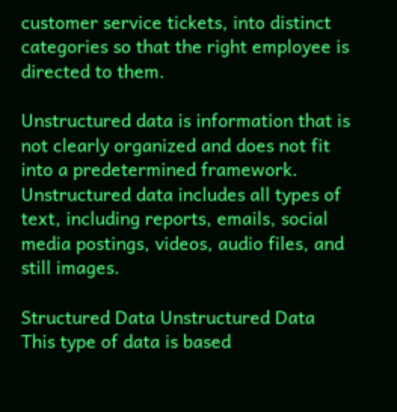customer service tickets, into distinct categories so that the right employee is directed to them.

Unstructured data is information that is not clearly organized and does not fit into a predetermined framework. Unstructured data includes all types of text, including reports, emails, social media postings, videos, audio files, and still images.

Structured Data Unstructured Data
This type of data is based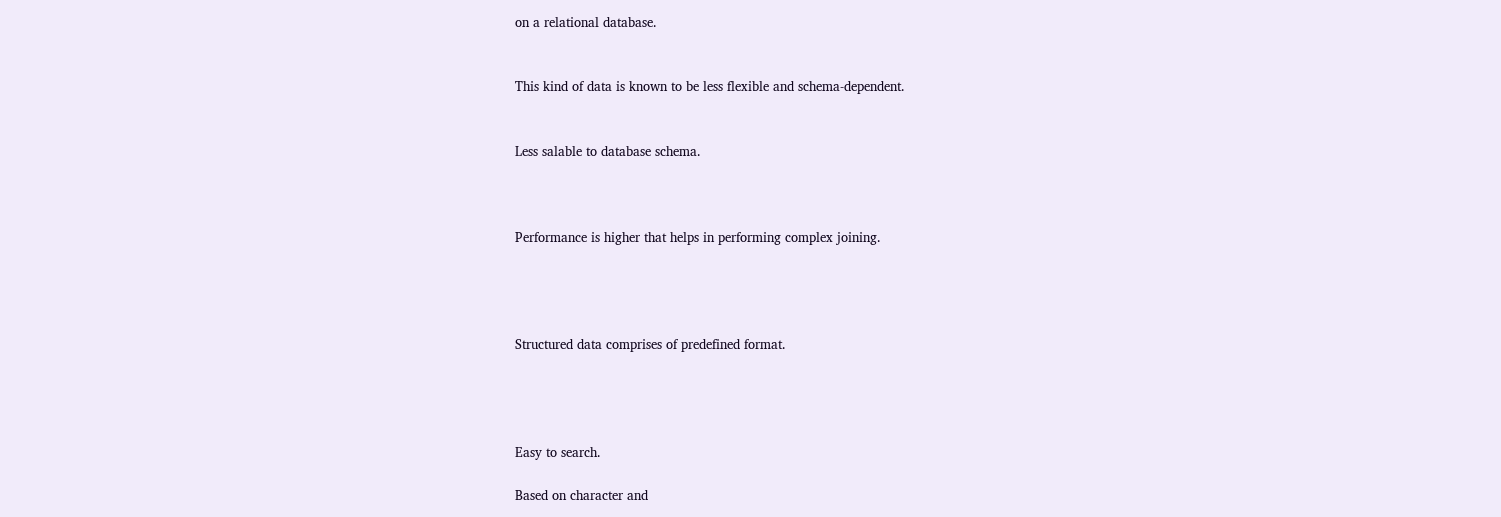on a relational database.


This kind of data is known to be less flexible and schema-dependent.


Less salable to database schema.



Performance is higher that helps in performing complex joining.




Structured data comprises of predefined format.




Easy to search.

Based on character and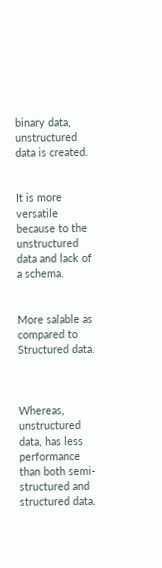binary data, unstructured data is created.


It is more versatile because to the unstructured data and lack of a schema.


More salable as compared to Structured data.



Whereas, unstructured data, has less performance than both semi-structured and structured data.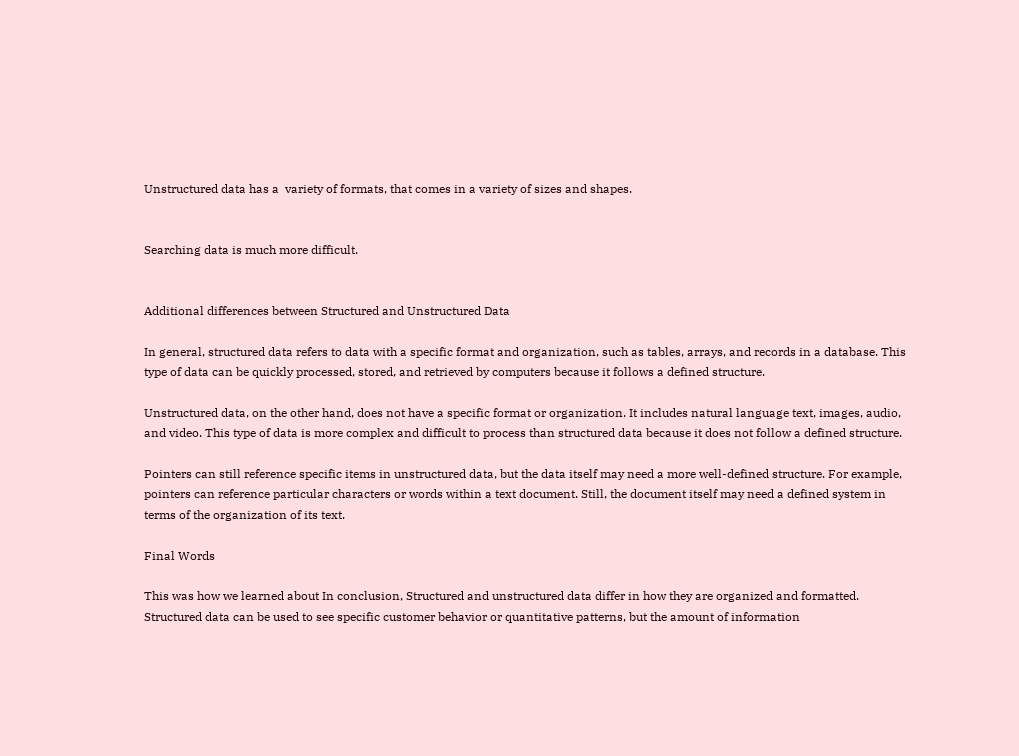Unstructured data has a  variety of formats, that comes in a variety of sizes and shapes.


Searching data is much more difficult.


Additional differences between Structured and Unstructured Data

In general, structured data refers to data with a specific format and organization, such as tables, arrays, and records in a database. This type of data can be quickly processed, stored, and retrieved by computers because it follows a defined structure.

Unstructured data, on the other hand, does not have a specific format or organization. It includes natural language text, images, audio, and video. This type of data is more complex and difficult to process than structured data because it does not follow a defined structure.

Pointers can still reference specific items in unstructured data, but the data itself may need a more well-defined structure. For example, pointers can reference particular characters or words within a text document. Still, the document itself may need a defined system in terms of the organization of its text.

Final Words

This was how we learned about In conclusion, Structured and unstructured data differ in how they are organized and formatted. Structured data can be used to see specific customer behavior or quantitative patterns, but the amount of information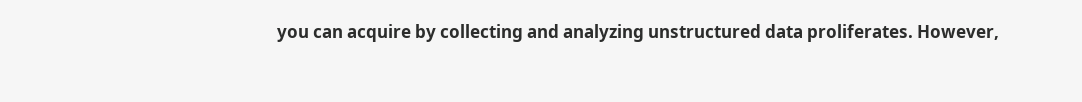you can acquire by collecting and analyzing unstructured data proliferates. However,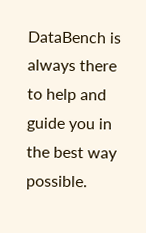DataBench is always there to help and guide you in the best way possible.